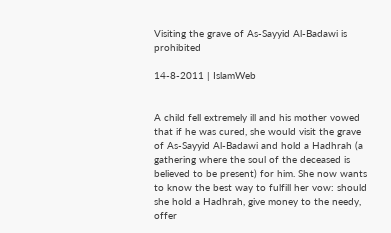Visiting the grave of As-Sayyid Al-Badawi is prohibited

14-8-2011 | IslamWeb


A child fell extremely ill and his mother vowed that if he was cured, she would visit the grave of As-Sayyid Al-Badawi and hold a Hadhrah (a gathering where the soul of the deceased is believed to be present) for him. She now wants to know the best way to fulfill her vow: should she hold a Hadhrah, give money to the needy, offer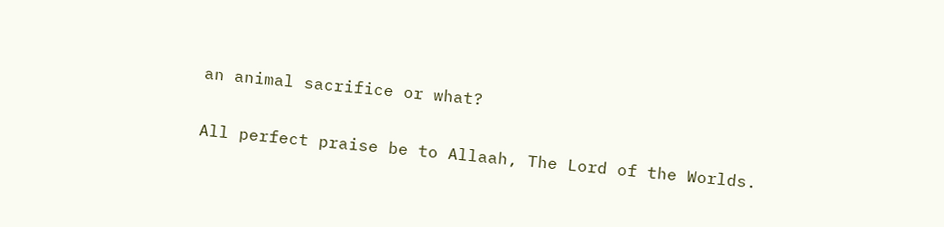an animal sacrifice or what?


All perfect praise be to Allaah, The Lord of the Worlds.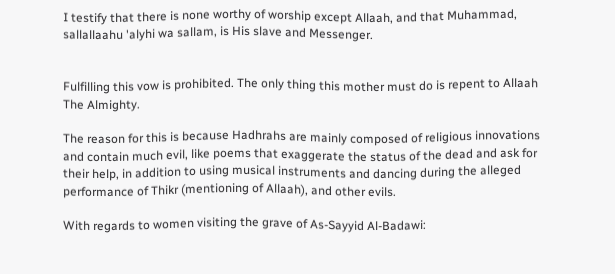I testify that there is none worthy of worship except Allaah, and that Muhammad, sallallaahu 'alyhi wa sallam, is His slave and Messenger.


Fulfilling this vow is prohibited. The only thing this mother must do is repent to Allaah The Almighty.

The reason for this is because Hadhrahs are mainly composed of religious innovations and contain much evil, like poems that exaggerate the status of the dead and ask for their help, in addition to using musical instruments and dancing during the alleged performance of Thikr (mentioning of Allaah), and other evils.

With regards to women visiting the grave of As-Sayyid Al-Badawi: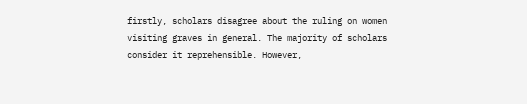firstly, scholars disagree about the ruling on women visiting graves in general. The majority of scholars consider it reprehensible. However,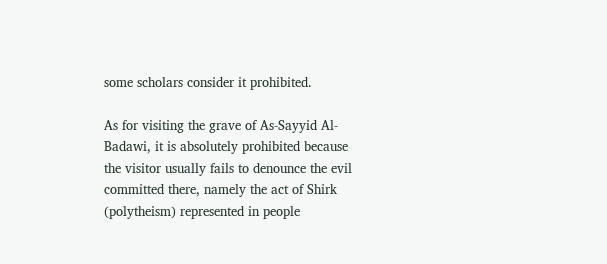some scholars consider it prohibited.

As for visiting the grave of As-Sayyid Al-Badawi, it is absolutely prohibited because the visitor usually fails to denounce the evil committed there, namely the act of Shirk (polytheism) represented in people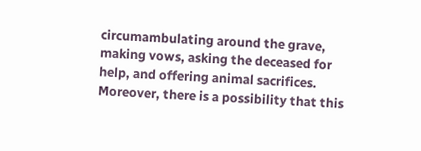circumambulating around the grave, making vows, asking the deceased for help, and offering animal sacrifices. Moreover, there is a possibility that this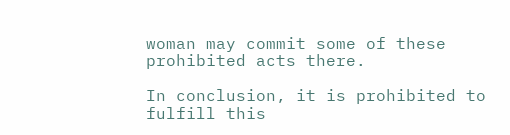woman may commit some of these prohibited acts there.

In conclusion, it is prohibited to fulfill this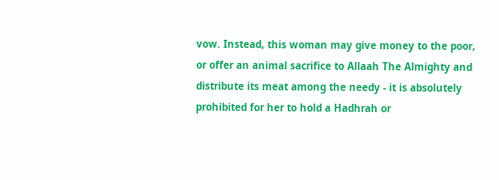vow. Instead, this woman may give money to the poor, or offer an animal sacrifice to Allaah The Almighty and distribute its meat among the needy - it is absolutely prohibited for her to hold a Hadhrah or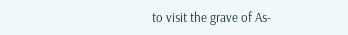to visit the grave of As-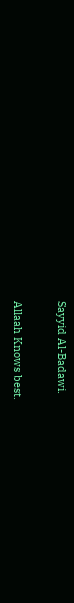Sayyid Al-Badawi.

Allaah Knows best.